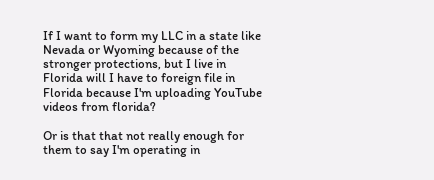If I want to form my LLC in a state like Nevada or Wyoming because of the stronger protections, but I live in Florida will I have to foreign file in Florida because I'm uploading YouTube videos from florida?

Or is that that not really enough for them to say I'm operating in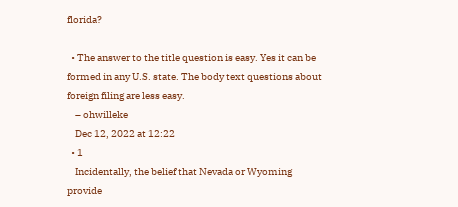florida?

  • The answer to the title question is easy. Yes it can be formed in any U.S. state. The body text questions about foreign filing are less easy.
    – ohwilleke
    Dec 12, 2022 at 12:22
  • 1
    Incidentally, the belief that Nevada or Wyoming provide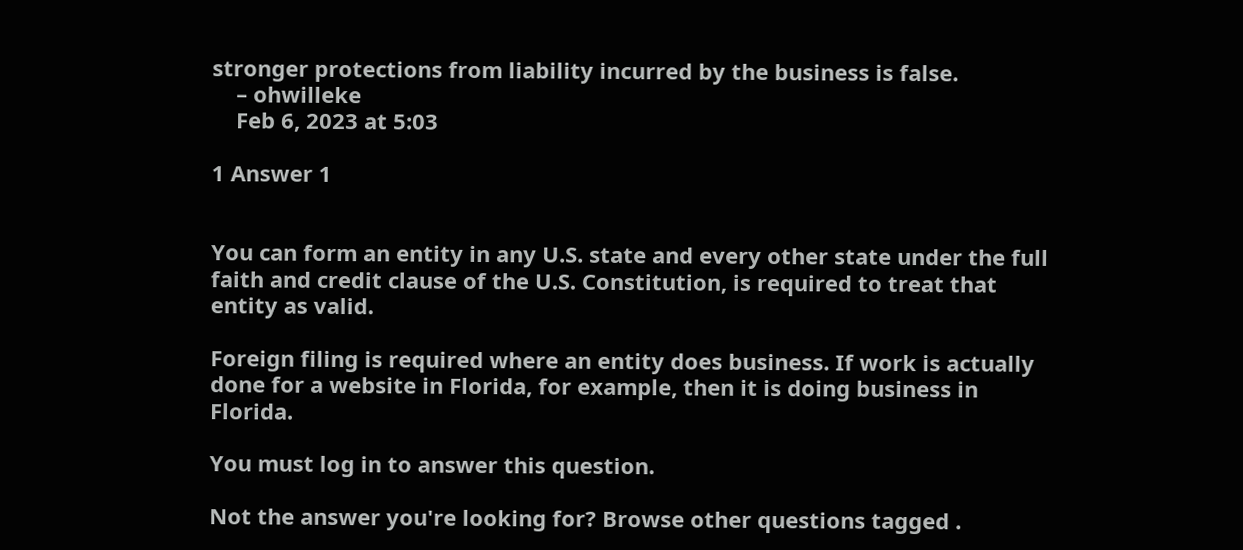stronger protections from liability incurred by the business is false.
    – ohwilleke
    Feb 6, 2023 at 5:03

1 Answer 1


You can form an entity in any U.S. state and every other state under the full faith and credit clause of the U.S. Constitution, is required to treat that entity as valid.

Foreign filing is required where an entity does business. If work is actually done for a website in Florida, for example, then it is doing business in Florida.

You must log in to answer this question.

Not the answer you're looking for? Browse other questions tagged .